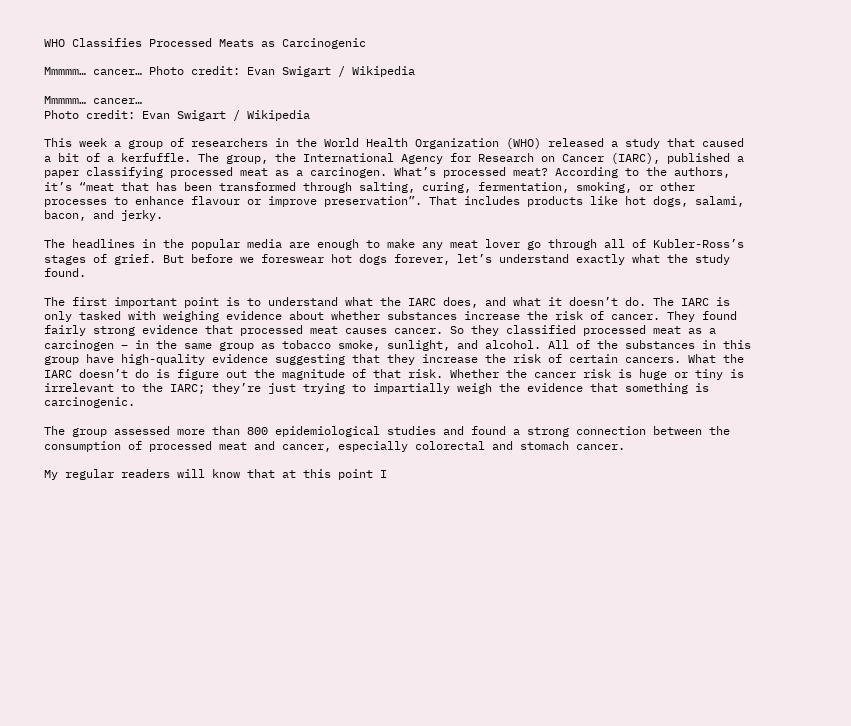WHO Classifies Processed Meats as Carcinogenic

Mmmmm… cancer… Photo credit: Evan Swigart / Wikipedia

Mmmmm… cancer…
Photo credit: Evan Swigart / Wikipedia

This week a group of researchers in the World Health Organization (WHO) released a study that caused a bit of a kerfuffle. The group, the International Agency for Research on Cancer (IARC), published a paper classifying processed meat as a carcinogen. What’s processed meat? According to the authors, it’s “meat that has been transformed through salting, curing, fermentation, smoking, or other processes to enhance flavour or improve preservation”. That includes products like hot dogs, salami, bacon, and jerky.

The headlines in the popular media are enough to make any meat lover go through all of Kubler-Ross’s stages of grief. But before we foreswear hot dogs forever, let’s understand exactly what the study found.

The first important point is to understand what the IARC does, and what it doesn’t do. The IARC is only tasked with weighing evidence about whether substances increase the risk of cancer. They found fairly strong evidence that processed meat causes cancer. So they classified processed meat as a carcinogen – in the same group as tobacco smoke, sunlight, and alcohol. All of the substances in this group have high-quality evidence suggesting that they increase the risk of certain cancers. What the IARC doesn’t do is figure out the magnitude of that risk. Whether the cancer risk is huge or tiny is irrelevant to the IARC; they’re just trying to impartially weigh the evidence that something is carcinogenic.

The group assessed more than 800 epidemiological studies and found a strong connection between the consumption of processed meat and cancer, especially colorectal and stomach cancer.

My regular readers will know that at this point I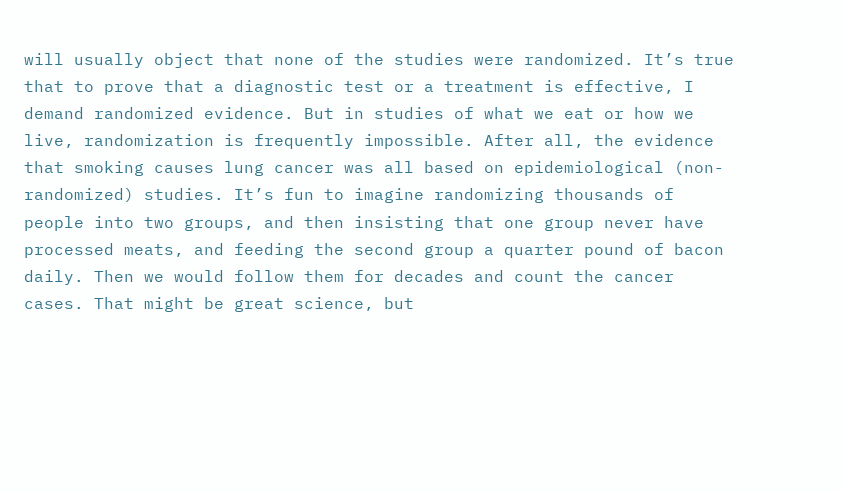will usually object that none of the studies were randomized. It’s true that to prove that a diagnostic test or a treatment is effective, I demand randomized evidence. But in studies of what we eat or how we live, randomization is frequently impossible. After all, the evidence that smoking causes lung cancer was all based on epidemiological (non-randomized) studies. It’s fun to imagine randomizing thousands of people into two groups, and then insisting that one group never have processed meats, and feeding the second group a quarter pound of bacon daily. Then we would follow them for decades and count the cancer cases. That might be great science, but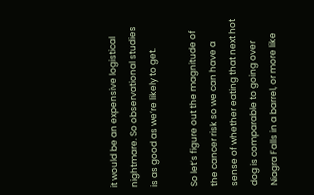it would be an expensive logistical nightmare. So observational studies is as good as we’re likely to get.

So let’s figure out the magnitude of the cancer risk so we can have a sense of whether eating that next hot dog is comparable to going over Niagra Falls in a barrel, or more like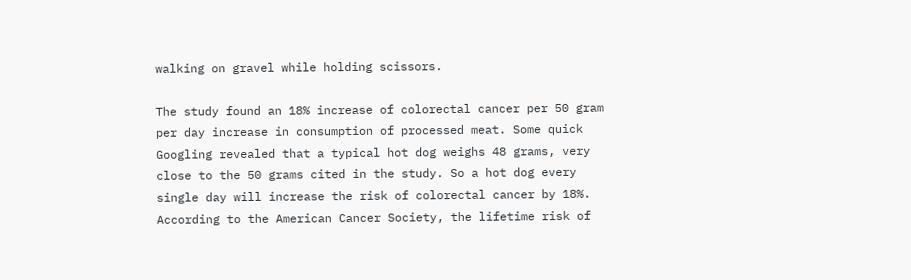walking on gravel while holding scissors.

The study found an 18% increase of colorectal cancer per 50 gram per day increase in consumption of processed meat. Some quick Googling revealed that a typical hot dog weighs 48 grams, very close to the 50 grams cited in the study. So a hot dog every single day will increase the risk of colorectal cancer by 18%. According to the American Cancer Society, the lifetime risk of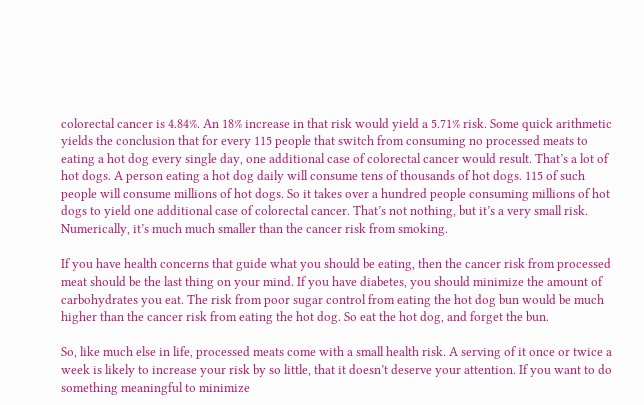colorectal cancer is 4.84%. An 18% increase in that risk would yield a 5.71% risk. Some quick arithmetic yields the conclusion that for every 115 people that switch from consuming no processed meats to eating a hot dog every single day, one additional case of colorectal cancer would result. That’s a lot of hot dogs. A person eating a hot dog daily will consume tens of thousands of hot dogs. 115 of such people will consume millions of hot dogs. So it takes over a hundred people consuming millions of hot dogs to yield one additional case of colorectal cancer. That’s not nothing, but it’s a very small risk. Numerically, it’s much much smaller than the cancer risk from smoking.

If you have health concerns that guide what you should be eating, then the cancer risk from processed meat should be the last thing on your mind. If you have diabetes, you should minimize the amount of carbohydrates you eat. The risk from poor sugar control from eating the hot dog bun would be much higher than the cancer risk from eating the hot dog. So eat the hot dog, and forget the bun.

So, like much else in life, processed meats come with a small health risk. A serving of it once or twice a week is likely to increase your risk by so little, that it doesn’t deserve your attention. If you want to do something meaningful to minimize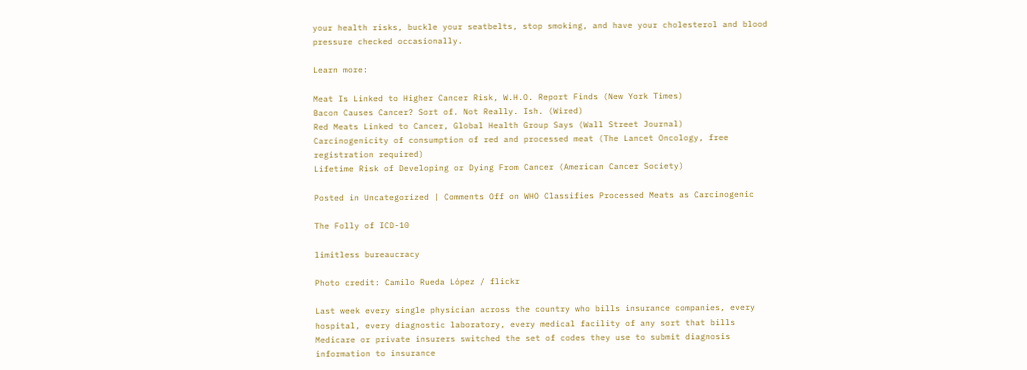your health risks, buckle your seatbelts, stop smoking, and have your cholesterol and blood pressure checked occasionally.

Learn more:

Meat Is Linked to Higher Cancer Risk, W.H.O. Report Finds (New York Times)
Bacon Causes Cancer? Sort of. Not Really. Ish. (Wired)
Red Meats Linked to Cancer, Global Health Group Says (Wall Street Journal)
Carcinogenicity of consumption of red and processed meat (The Lancet Oncology, free registration required)
Lifetime Risk of Developing or Dying From Cancer (American Cancer Society)

Posted in Uncategorized | Comments Off on WHO Classifies Processed Meats as Carcinogenic

The Folly of ICD-10

limitless bureaucracy

Photo credit: Camilo Rueda López / flickr

Last week every single physician across the country who bills insurance companies, every hospital, every diagnostic laboratory, every medical facility of any sort that bills Medicare or private insurers switched the set of codes they use to submit diagnosis information to insurance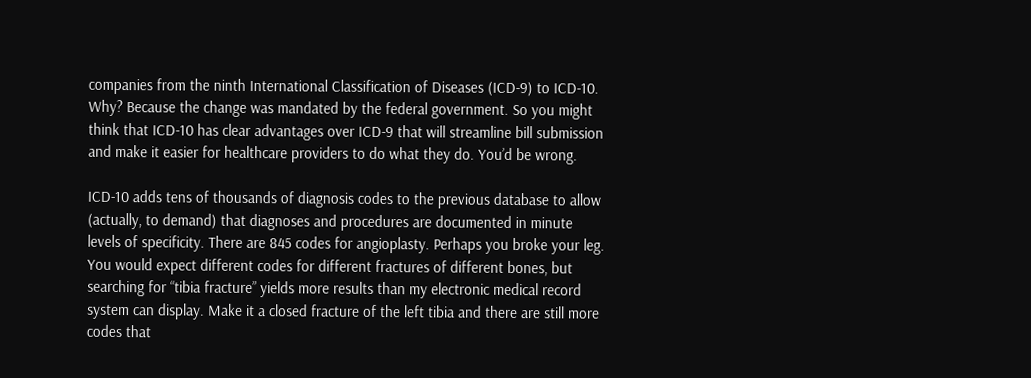companies from the ninth International Classification of Diseases (ICD-9) to ICD-10. Why? Because the change was mandated by the federal government. So you might think that ICD-10 has clear advantages over ICD-9 that will streamline bill submission and make it easier for healthcare providers to do what they do. You’d be wrong.

ICD-10 adds tens of thousands of diagnosis codes to the previous database to allow (actually, to demand) that diagnoses and procedures are documented in minute levels of specificity. There are 845 codes for angioplasty. Perhaps you broke your leg. You would expect different codes for different fractures of different bones, but searching for “tibia fracture” yields more results than my electronic medical record system can display. Make it a closed fracture of the left tibia and there are still more codes that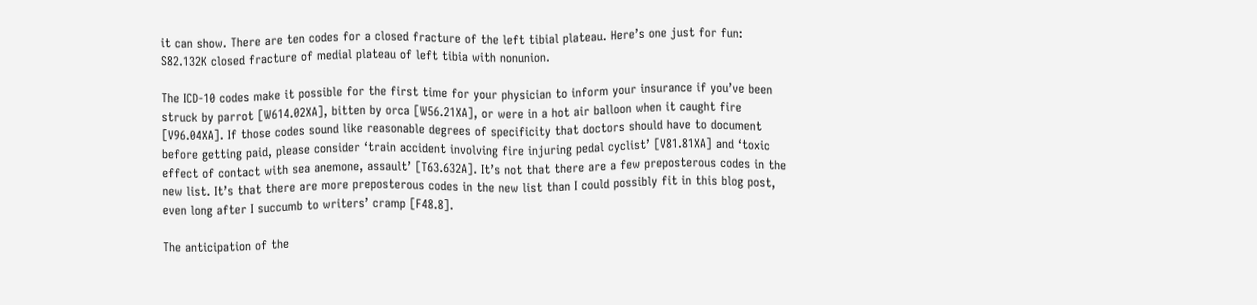it can show. There are ten codes for a closed fracture of the left tibial plateau. Here’s one just for fun: S82.132K closed fracture of medial plateau of left tibia with nonunion.

The ICD-10 codes make it possible for the first time for your physician to inform your insurance if you’ve been struck by parrot [W614.02XA], bitten by orca [W56.21XA], or were in a hot air balloon when it caught fire [V96.04XA]. If those codes sound like reasonable degrees of specificity that doctors should have to document before getting paid, please consider ‘train accident involving fire injuring pedal cyclist’ [V81.81XA] and ‘toxic effect of contact with sea anemone, assault’ [T63.632A]. It’s not that there are a few preposterous codes in the new list. It’s that there are more preposterous codes in the new list than I could possibly fit in this blog post, even long after I succumb to writers’ cramp [F48.8].

The anticipation of the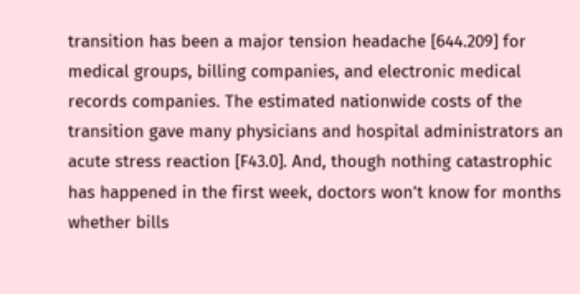transition has been a major tension headache [644.209] for medical groups, billing companies, and electronic medical records companies. The estimated nationwide costs of the transition gave many physicians and hospital administrators an acute stress reaction [F43.0]. And, though nothing catastrophic has happened in the first week, doctors won’t know for months whether bills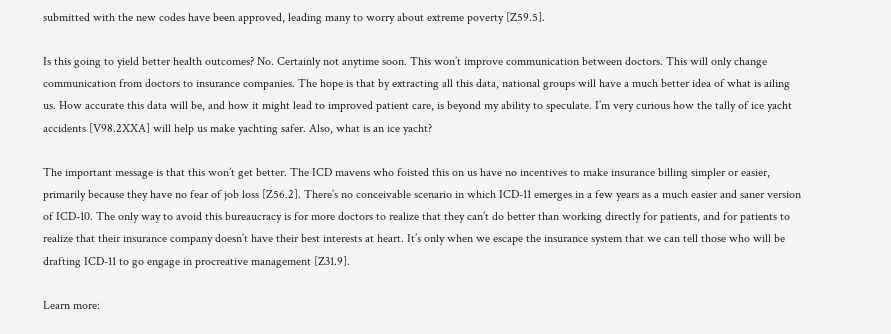submitted with the new codes have been approved, leading many to worry about extreme poverty [Z59.5].

Is this going to yield better health outcomes? No. Certainly not anytime soon. This won’t improve communication between doctors. This will only change communication from doctors to insurance companies. The hope is that by extracting all this data, national groups will have a much better idea of what is ailing us. How accurate this data will be, and how it might lead to improved patient care, is beyond my ability to speculate. I’m very curious how the tally of ice yacht accidents [V98.2XXA] will help us make yachting safer. Also, what is an ice yacht?

The important message is that this won’t get better. The ICD mavens who foisted this on us have no incentives to make insurance billing simpler or easier, primarily because they have no fear of job loss [Z56.2]. There’s no conceivable scenario in which ICD-11 emerges in a few years as a much easier and saner version of ICD-10. The only way to avoid this bureaucracy is for more doctors to realize that they can’t do better than working directly for patients, and for patients to realize that their insurance company doesn’t have their best interests at heart. It’s only when we escape the insurance system that we can tell those who will be drafting ICD-11 to go engage in procreative management [Z31.9].

Learn more: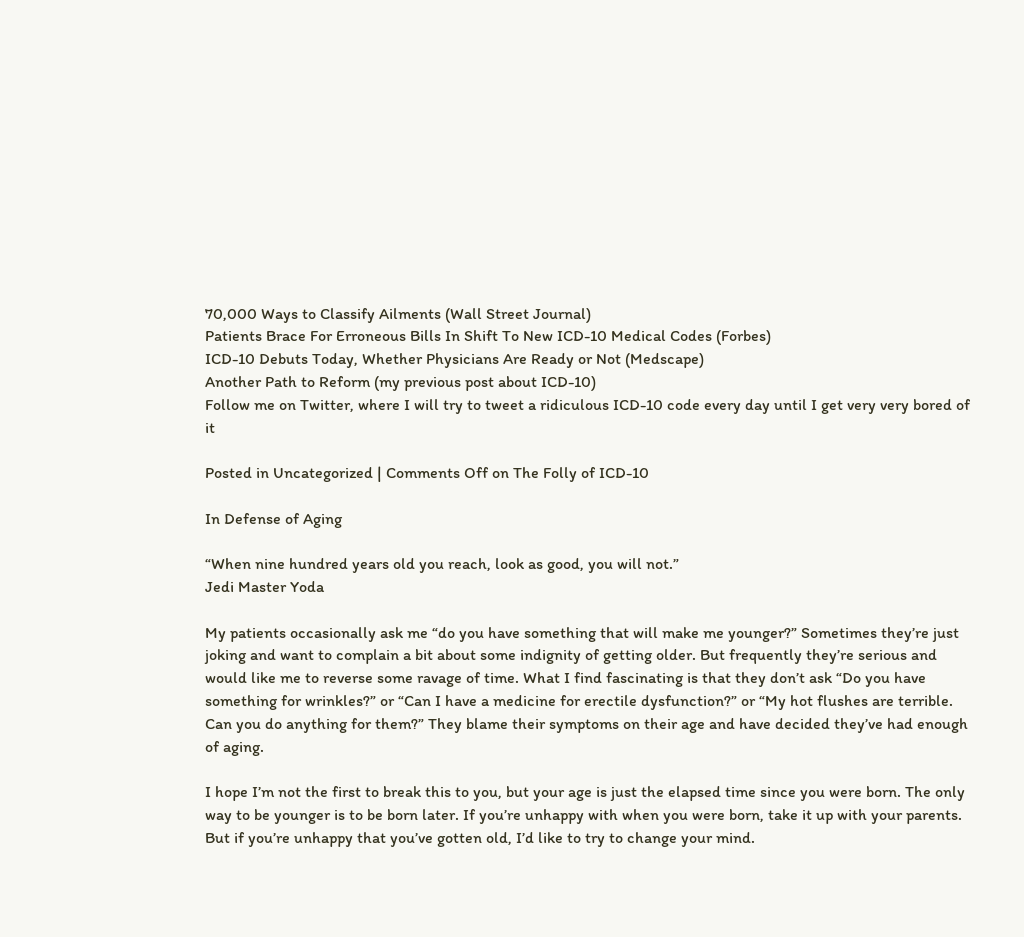70,000 Ways to Classify Ailments (Wall Street Journal)
Patients Brace For Erroneous Bills In Shift To New ICD-10 Medical Codes (Forbes)
ICD-10 Debuts Today, Whether Physicians Are Ready or Not (Medscape)
Another Path to Reform (my previous post about ICD-10)
Follow me on Twitter, where I will try to tweet a ridiculous ICD-10 code every day until I get very very bored of it

Posted in Uncategorized | Comments Off on The Folly of ICD-10

In Defense of Aging

“When nine hundred years old you reach, look as good, you will not.”
Jedi Master Yoda

My patients occasionally ask me “do you have something that will make me younger?” Sometimes they’re just joking and want to complain a bit about some indignity of getting older. But frequently they’re serious and would like me to reverse some ravage of time. What I find fascinating is that they don’t ask “Do you have something for wrinkles?” or “Can I have a medicine for erectile dysfunction?” or “My hot flushes are terrible. Can you do anything for them?” They blame their symptoms on their age and have decided they’ve had enough of aging.

I hope I’m not the first to break this to you, but your age is just the elapsed time since you were born. The only way to be younger is to be born later. If you’re unhappy with when you were born, take it up with your parents. But if you’re unhappy that you’ve gotten old, I’d like to try to change your mind.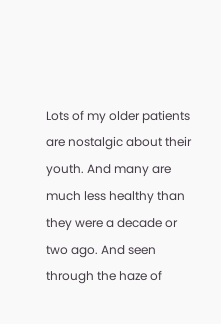Lots of my older patients are nostalgic about their youth. And many are much less healthy than they were a decade or two ago. And seen through the haze of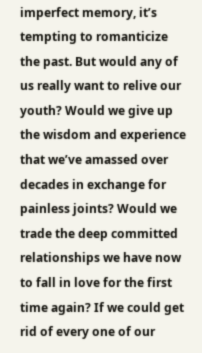imperfect memory, it’s tempting to romanticize the past. But would any of us really want to relive our youth? Would we give up the wisdom and experience that we’ve amassed over decades in exchange for painless joints? Would we trade the deep committed relationships we have now to fall in love for the first time again? If we could get rid of every one of our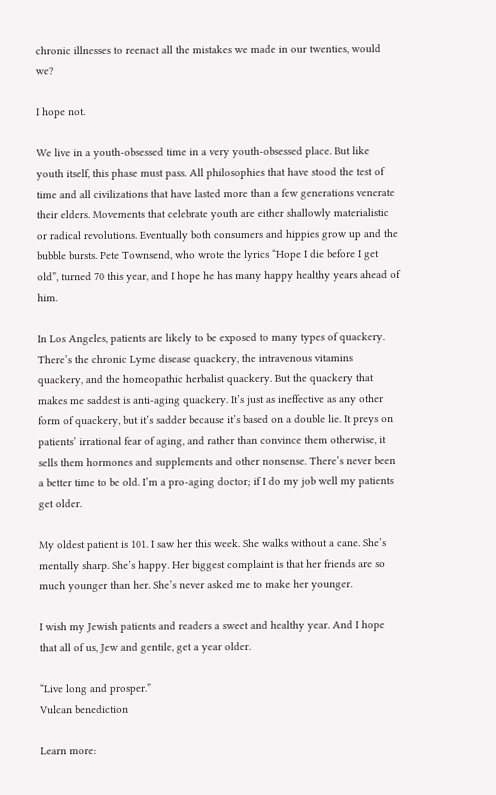chronic illnesses to reenact all the mistakes we made in our twenties, would we?

I hope not.

We live in a youth-obsessed time in a very youth-obsessed place. But like youth itself, this phase must pass. All philosophies that have stood the test of time and all civilizations that have lasted more than a few generations venerate their elders. Movements that celebrate youth are either shallowly materialistic or radical revolutions. Eventually both consumers and hippies grow up and the bubble bursts. Pete Townsend, who wrote the lyrics “Hope I die before I get old”, turned 70 this year, and I hope he has many happy healthy years ahead of him.

In Los Angeles, patients are likely to be exposed to many types of quackery. There’s the chronic Lyme disease quackery, the intravenous vitamins quackery, and the homeopathic herbalist quackery. But the quackery that makes me saddest is anti-aging quackery. It’s just as ineffective as any other form of quackery, but it’s sadder because it’s based on a double lie. It preys on patients’ irrational fear of aging, and rather than convince them otherwise, it sells them hormones and supplements and other nonsense. There’s never been a better time to be old. I’m a pro-aging doctor; if I do my job well my patients get older.

My oldest patient is 101. I saw her this week. She walks without a cane. She’s mentally sharp. She’s happy. Her biggest complaint is that her friends are so much younger than her. She’s never asked me to make her younger.

I wish my Jewish patients and readers a sweet and healthy year. And I hope that all of us, Jew and gentile, get a year older.

“Live long and prosper.”
Vulcan benediction

Learn more: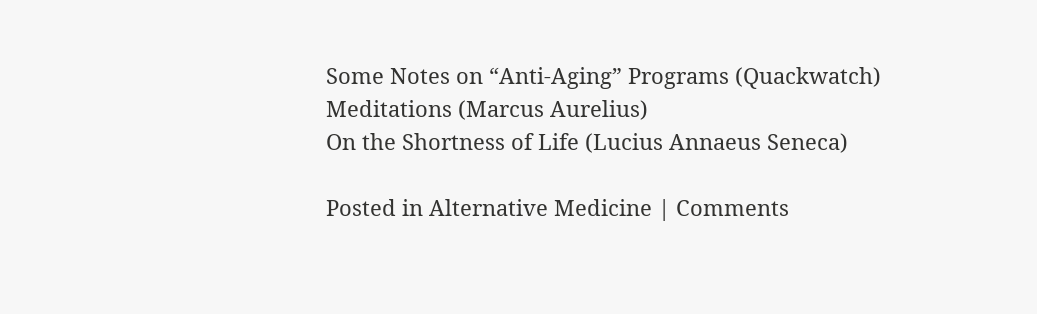Some Notes on “Anti-Aging” Programs (Quackwatch)
Meditations (Marcus Aurelius)
On the Shortness of Life (Lucius Annaeus Seneca)

Posted in Alternative Medicine | Comments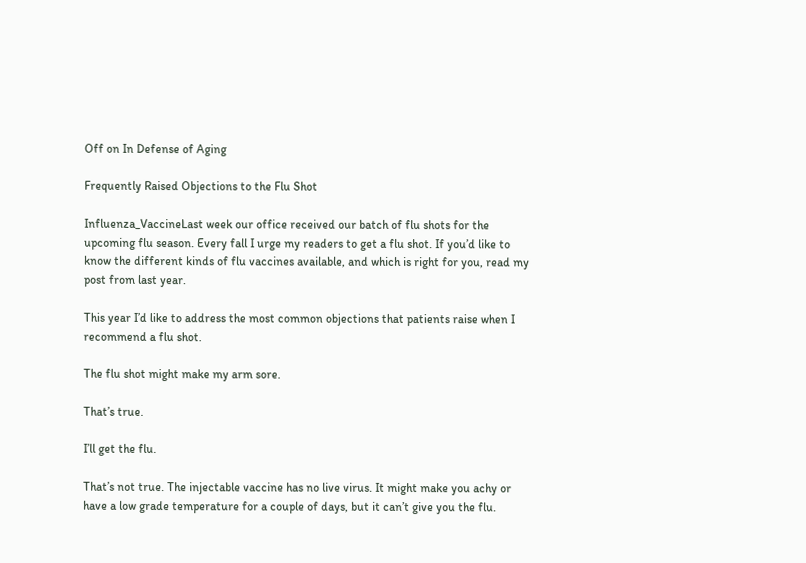Off on In Defense of Aging

Frequently Raised Objections to the Flu Shot

Influenza_VaccineLast week our office received our batch of flu shots for the upcoming flu season. Every fall I urge my readers to get a flu shot. If you’d like to know the different kinds of flu vaccines available, and which is right for you, read my post from last year.

This year I’d like to address the most common objections that patients raise when I recommend a flu shot.

The flu shot might make my arm sore.

That’s true.

I’ll get the flu.

That’s not true. The injectable vaccine has no live virus. It might make you achy or have a low grade temperature for a couple of days, but it can’t give you the flu.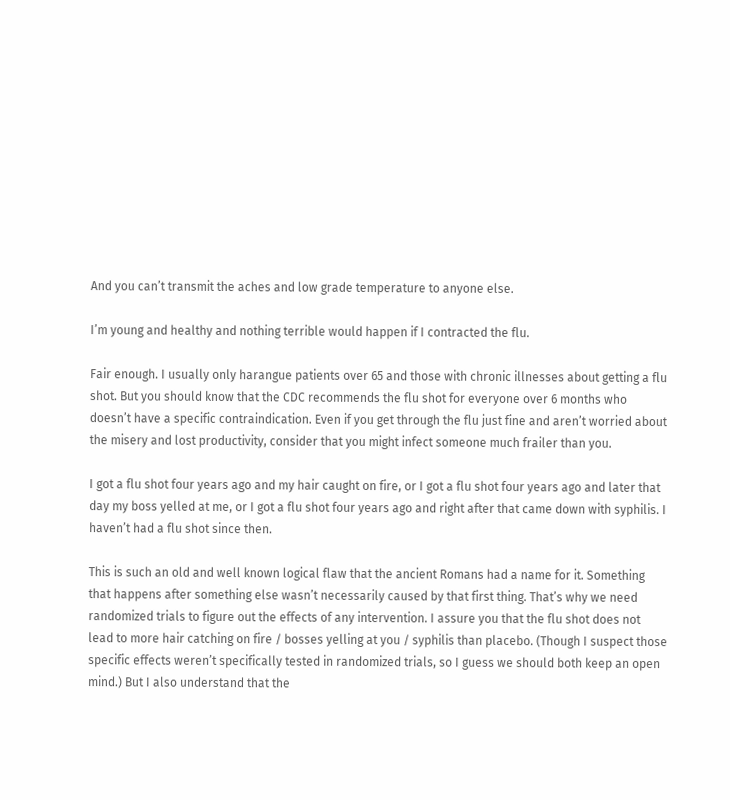And you can’t transmit the aches and low grade temperature to anyone else.

I’m young and healthy and nothing terrible would happen if I contracted the flu.

Fair enough. I usually only harangue patients over 65 and those with chronic illnesses about getting a flu shot. But you should know that the CDC recommends the flu shot for everyone over 6 months who doesn’t have a specific contraindication. Even if you get through the flu just fine and aren’t worried about the misery and lost productivity, consider that you might infect someone much frailer than you.

I got a flu shot four years ago and my hair caught on fire, or I got a flu shot four years ago and later that day my boss yelled at me, or I got a flu shot four years ago and right after that came down with syphilis. I haven’t had a flu shot since then.

This is such an old and well known logical flaw that the ancient Romans had a name for it. Something that happens after something else wasn’t necessarily caused by that first thing. That’s why we need randomized trials to figure out the effects of any intervention. I assure you that the flu shot does not lead to more hair catching on fire / bosses yelling at you / syphilis than placebo. (Though I suspect those specific effects weren’t specifically tested in randomized trials, so I guess we should both keep an open mind.) But I also understand that the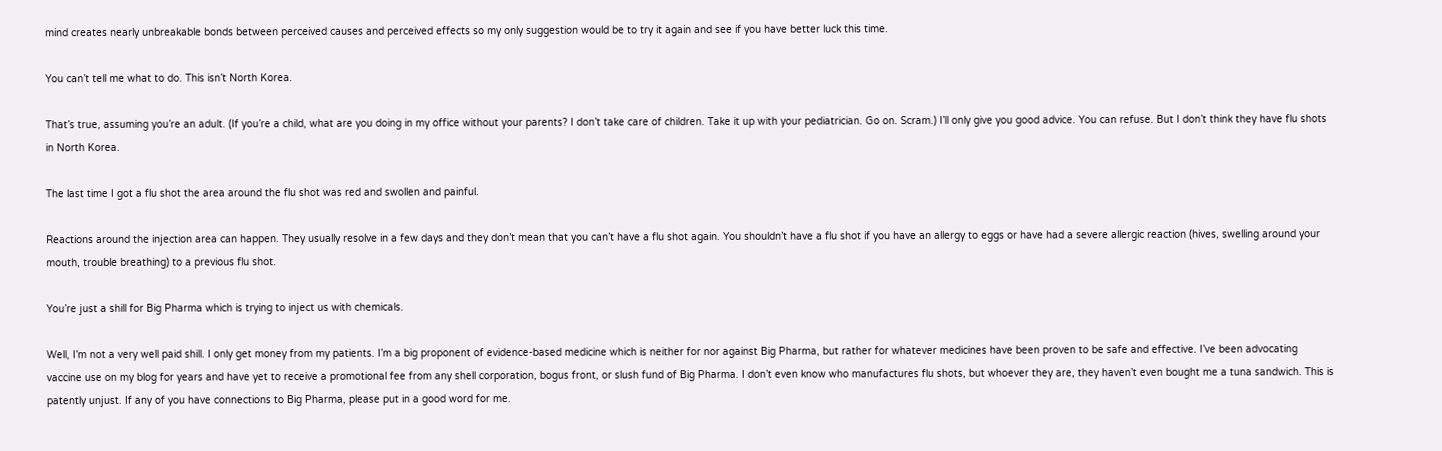mind creates nearly unbreakable bonds between perceived causes and perceived effects so my only suggestion would be to try it again and see if you have better luck this time.

You can’t tell me what to do. This isn’t North Korea.

That’s true, assuming you’re an adult. (If you’re a child, what are you doing in my office without your parents? I don’t take care of children. Take it up with your pediatrician. Go on. Scram.) I’ll only give you good advice. You can refuse. But I don’t think they have flu shots in North Korea.

The last time I got a flu shot the area around the flu shot was red and swollen and painful.

Reactions around the injection area can happen. They usually resolve in a few days and they don’t mean that you can’t have a flu shot again. You shouldn’t have a flu shot if you have an allergy to eggs or have had a severe allergic reaction (hives, swelling around your mouth, trouble breathing) to a previous flu shot.

You’re just a shill for Big Pharma which is trying to inject us with chemicals.

Well, I’m not a very well paid shill. I only get money from my patients. I’m a big proponent of evidence-based medicine which is neither for nor against Big Pharma, but rather for whatever medicines have been proven to be safe and effective. I’ve been advocating vaccine use on my blog for years and have yet to receive a promotional fee from any shell corporation, bogus front, or slush fund of Big Pharma. I don’t even know who manufactures flu shots, but whoever they are, they haven’t even bought me a tuna sandwich. This is patently unjust. If any of you have connections to Big Pharma, please put in a good word for me.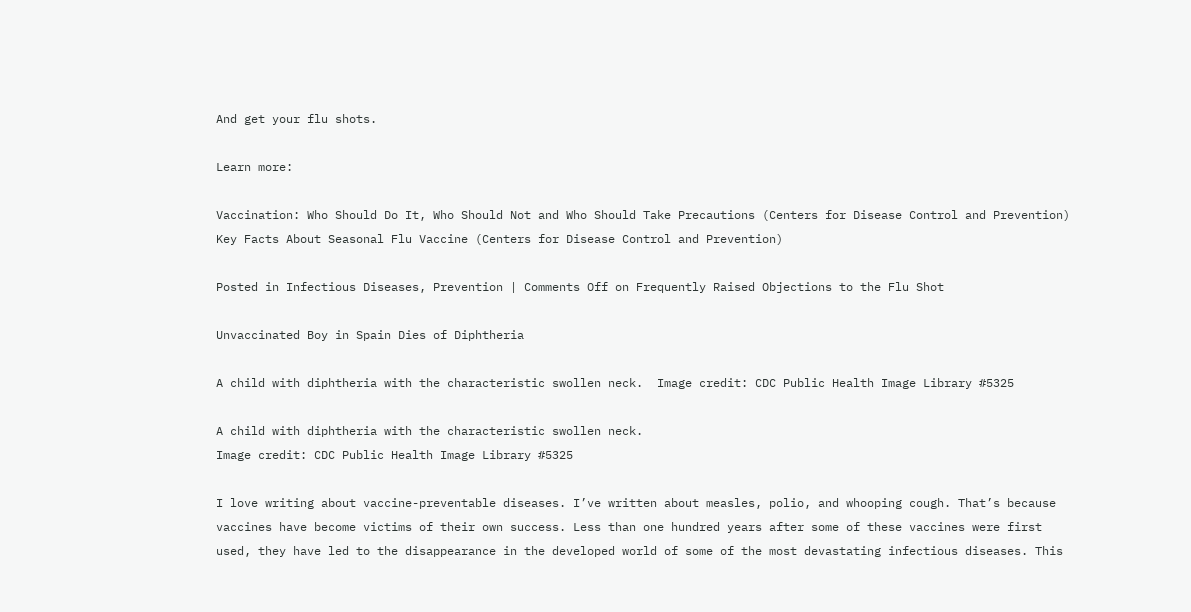And get your flu shots.

Learn more:

Vaccination: Who Should Do It, Who Should Not and Who Should Take Precautions (Centers for Disease Control and Prevention)
Key Facts About Seasonal Flu Vaccine (Centers for Disease Control and Prevention)

Posted in Infectious Diseases, Prevention | Comments Off on Frequently Raised Objections to the Flu Shot

Unvaccinated Boy in Spain Dies of Diphtheria

A child with diphtheria with the characteristic swollen neck.  Image credit: CDC Public Health Image Library #5325

A child with diphtheria with the characteristic swollen neck.
Image credit: CDC Public Health Image Library #5325

I love writing about vaccine-preventable diseases. I’ve written about measles, polio, and whooping cough. That’s because vaccines have become victims of their own success. Less than one hundred years after some of these vaccines were first used, they have led to the disappearance in the developed world of some of the most devastating infectious diseases. This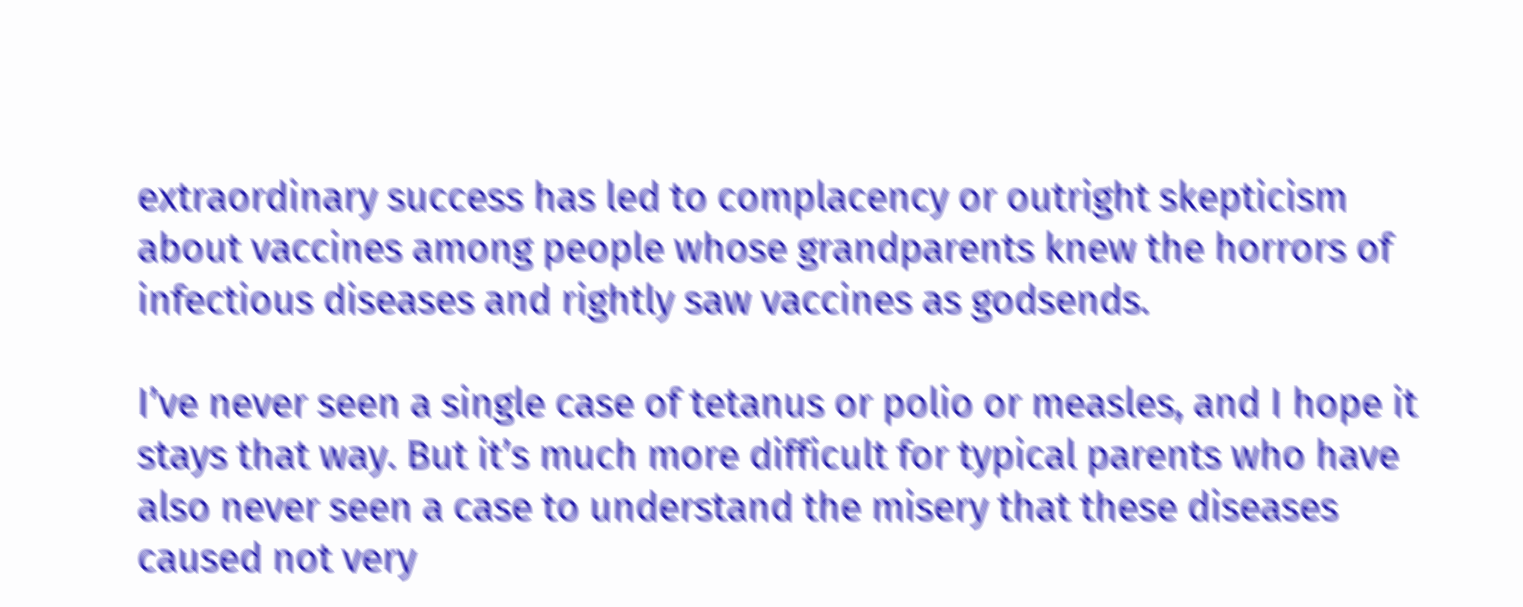extraordinary success has led to complacency or outright skepticism about vaccines among people whose grandparents knew the horrors of infectious diseases and rightly saw vaccines as godsends.

I’ve never seen a single case of tetanus or polio or measles, and I hope it stays that way. But it’s much more difficult for typical parents who have also never seen a case to understand the misery that these diseases caused not very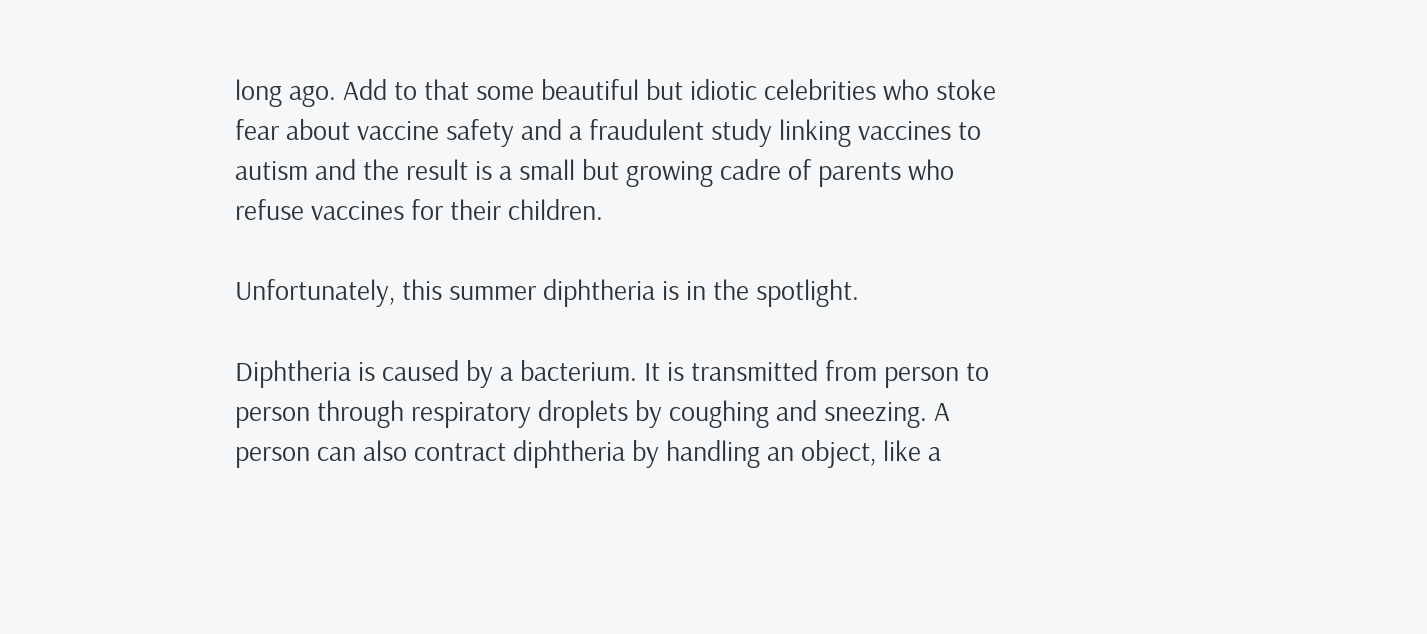long ago. Add to that some beautiful but idiotic celebrities who stoke fear about vaccine safety and a fraudulent study linking vaccines to autism and the result is a small but growing cadre of parents who refuse vaccines for their children.

Unfortunately, this summer diphtheria is in the spotlight.

Diphtheria is caused by a bacterium. It is transmitted from person to person through respiratory droplets by coughing and sneezing. A person can also contract diphtheria by handling an object, like a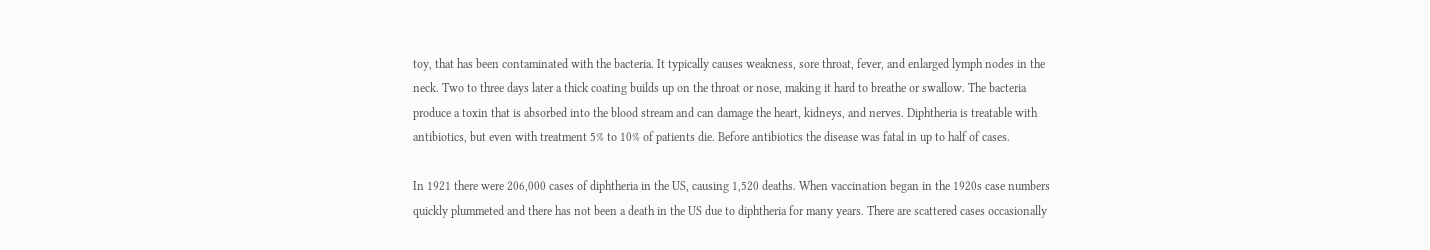toy, that has been contaminated with the bacteria. It typically causes weakness, sore throat, fever, and enlarged lymph nodes in the neck. Two to three days later a thick coating builds up on the throat or nose, making it hard to breathe or swallow. The bacteria produce a toxin that is absorbed into the blood stream and can damage the heart, kidneys, and nerves. Diphtheria is treatable with antibiotics, but even with treatment 5% to 10% of patients die. Before antibiotics the disease was fatal in up to half of cases.

In 1921 there were 206,000 cases of diphtheria in the US, causing 1,520 deaths. When vaccination began in the 1920s case numbers quickly plummeted and there has not been a death in the US due to diphtheria for many years. There are scattered cases occasionally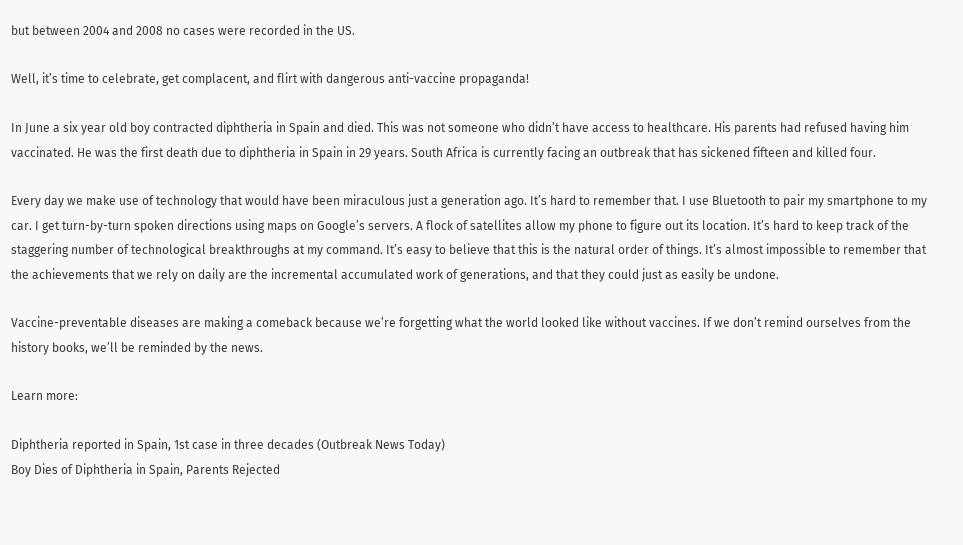but between 2004 and 2008 no cases were recorded in the US.

Well, it’s time to celebrate, get complacent, and flirt with dangerous anti-vaccine propaganda!

In June a six year old boy contracted diphtheria in Spain and died. This was not someone who didn’t have access to healthcare. His parents had refused having him vaccinated. He was the first death due to diphtheria in Spain in 29 years. South Africa is currently facing an outbreak that has sickened fifteen and killed four.

Every day we make use of technology that would have been miraculous just a generation ago. It’s hard to remember that. I use Bluetooth to pair my smartphone to my car. I get turn-by-turn spoken directions using maps on Google’s servers. A flock of satellites allow my phone to figure out its location. It’s hard to keep track of the staggering number of technological breakthroughs at my command. It’s easy to believe that this is the natural order of things. It’s almost impossible to remember that the achievements that we rely on daily are the incremental accumulated work of generations, and that they could just as easily be undone.

Vaccine-preventable diseases are making a comeback because we’re forgetting what the world looked like without vaccines. If we don’t remind ourselves from the history books, we’ll be reminded by the news.

Learn more:

Diphtheria reported in Spain, 1st case in three decades (Outbreak News Today)
Boy Dies of Diphtheria in Spain, Parents Rejected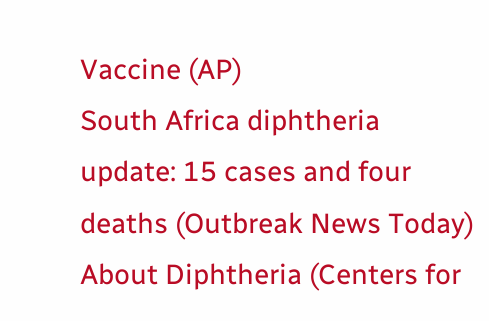Vaccine (AP)
South Africa diphtheria update: 15 cases and four deaths (Outbreak News Today)
About Diphtheria (Centers for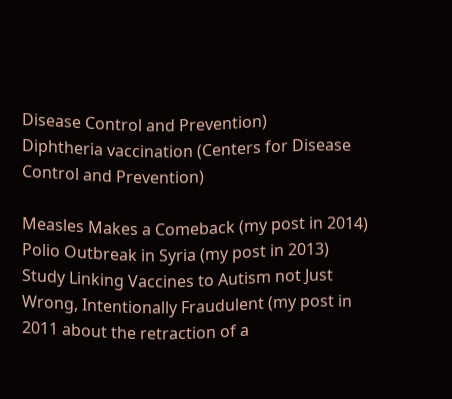Disease Control and Prevention)
Diphtheria vaccination (Centers for Disease Control and Prevention)

Measles Makes a Comeback (my post in 2014)
Polio Outbreak in Syria (my post in 2013)
Study Linking Vaccines to Autism not Just Wrong, Intentionally Fraudulent (my post in 2011 about the retraction of a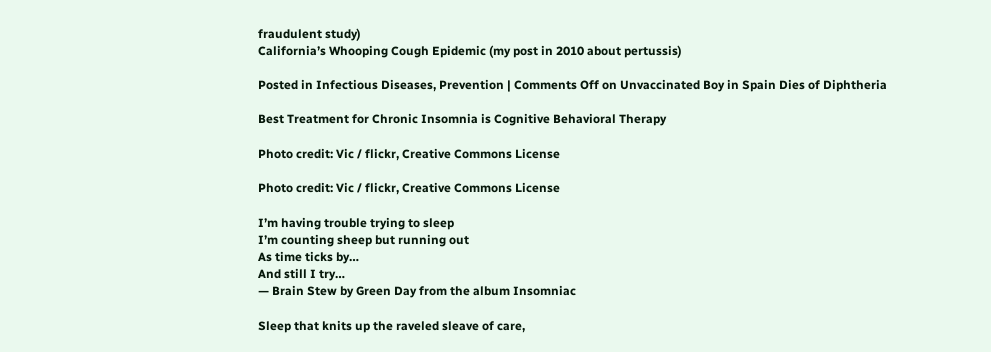fraudulent study)
California’s Whooping Cough Epidemic (my post in 2010 about pertussis)

Posted in Infectious Diseases, Prevention | Comments Off on Unvaccinated Boy in Spain Dies of Diphtheria

Best Treatment for Chronic Insomnia is Cognitive Behavioral Therapy

Photo credit: Vic / flickr, Creative Commons License

Photo credit: Vic / flickr, Creative Commons License

I’m having trouble trying to sleep
I’m counting sheep but running out
As time ticks by…
And still I try…
— Brain Stew by Green Day from the album Insomniac

Sleep that knits up the raveled sleave of care,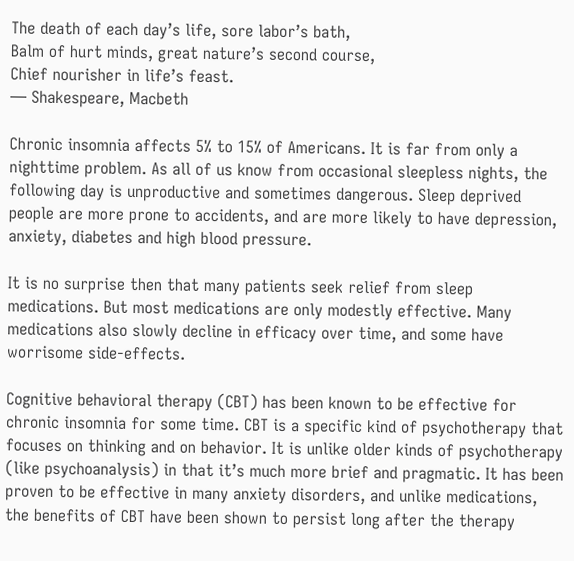The death of each day’s life, sore labor’s bath,
Balm of hurt minds, great nature’s second course,
Chief nourisher in life’s feast.
— Shakespeare, Macbeth

Chronic insomnia affects 5% to 15% of Americans. It is far from only a nighttime problem. As all of us know from occasional sleepless nights, the following day is unproductive and sometimes dangerous. Sleep deprived people are more prone to accidents, and are more likely to have depression, anxiety, diabetes and high blood pressure.

It is no surprise then that many patients seek relief from sleep medications. But most medications are only modestly effective. Many medications also slowly decline in efficacy over time, and some have worrisome side-effects.

Cognitive behavioral therapy (CBT) has been known to be effective for chronic insomnia for some time. CBT is a specific kind of psychotherapy that focuses on thinking and on behavior. It is unlike older kinds of psychotherapy (like psychoanalysis) in that it’s much more brief and pragmatic. It has been proven to be effective in many anxiety disorders, and unlike medications, the benefits of CBT have been shown to persist long after the therapy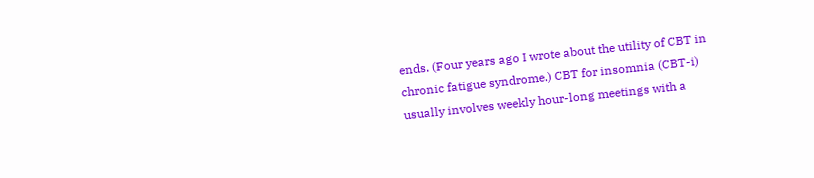ends. (Four years ago I wrote about the utility of CBT in chronic fatigue syndrome.) CBT for insomnia (CBT-i) usually involves weekly hour-long meetings with a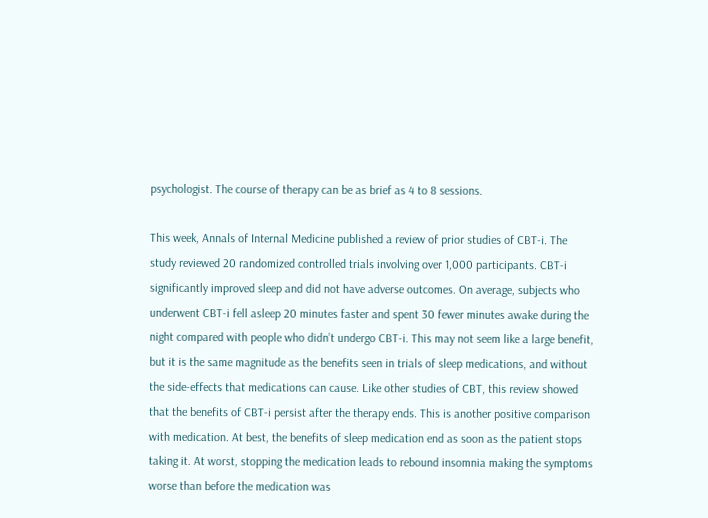psychologist. The course of therapy can be as brief as 4 to 8 sessions.

This week, Annals of Internal Medicine published a review of prior studies of CBT-i. The study reviewed 20 randomized controlled trials involving over 1,000 participants. CBT-i significantly improved sleep and did not have adverse outcomes. On average, subjects who underwent CBT-i fell asleep 20 minutes faster and spent 30 fewer minutes awake during the night compared with people who didn’t undergo CBT-i. This may not seem like a large benefit, but it is the same magnitude as the benefits seen in trials of sleep medications, and without the side-effects that medications can cause. Like other studies of CBT, this review showed that the benefits of CBT-i persist after the therapy ends. This is another positive comparison with medication. At best, the benefits of sleep medication end as soon as the patient stops taking it. At worst, stopping the medication leads to rebound insomnia making the symptoms worse than before the medication was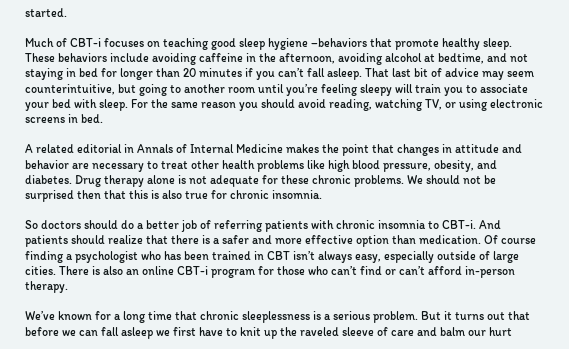started.

Much of CBT-i focuses on teaching good sleep hygiene –behaviors that promote healthy sleep. These behaviors include avoiding caffeine in the afternoon, avoiding alcohol at bedtime, and not staying in bed for longer than 20 minutes if you can’t fall asleep. That last bit of advice may seem counterintuitive, but going to another room until you’re feeling sleepy will train you to associate your bed with sleep. For the same reason you should avoid reading, watching TV, or using electronic screens in bed.

A related editorial in Annals of Internal Medicine makes the point that changes in attitude and behavior are necessary to treat other health problems like high blood pressure, obesity, and diabetes. Drug therapy alone is not adequate for these chronic problems. We should not be surprised then that this is also true for chronic insomnia.

So doctors should do a better job of referring patients with chronic insomnia to CBT-i. And patients should realize that there is a safer and more effective option than medication. Of course finding a psychologist who has been trained in CBT isn’t always easy, especially outside of large cities. There is also an online CBT-i program for those who can’t find or can’t afford in-person therapy.

We’ve known for a long time that chronic sleeplessness is a serious problem. But it turns out that before we can fall asleep we first have to knit up the raveled sleeve of care and balm our hurt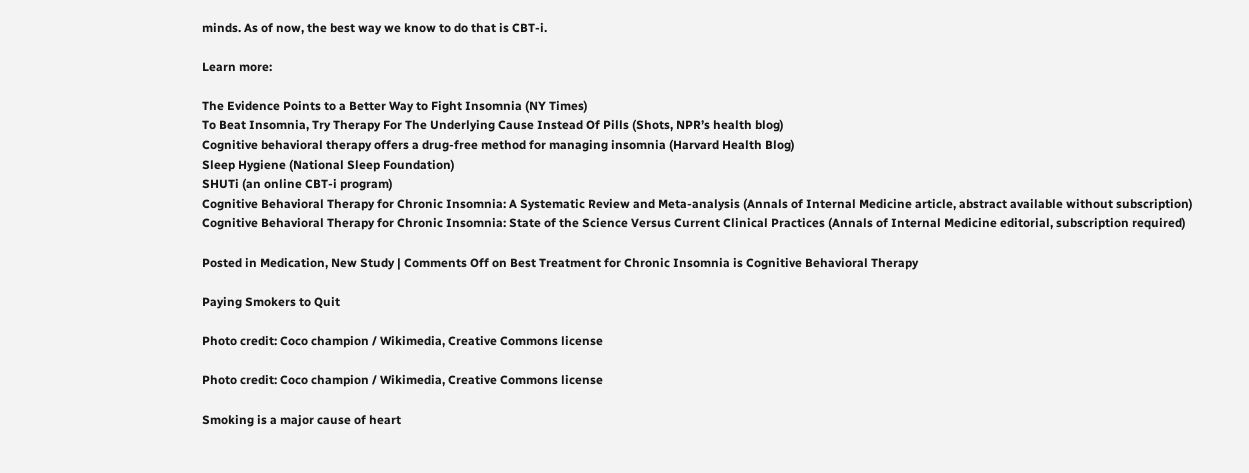minds. As of now, the best way we know to do that is CBT-i.

Learn more:

The Evidence Points to a Better Way to Fight Insomnia (NY Times)
To Beat Insomnia, Try Therapy For The Underlying Cause Instead Of Pills (Shots, NPR’s health blog)
Cognitive behavioral therapy offers a drug-free method for managing insomnia (Harvard Health Blog)
Sleep Hygiene (National Sleep Foundation)
SHUTi (an online CBT-i program)
Cognitive Behavioral Therapy for Chronic Insomnia: A Systematic Review and Meta-analysis (Annals of Internal Medicine article, abstract available without subscription)
Cognitive Behavioral Therapy for Chronic Insomnia: State of the Science Versus Current Clinical Practices (Annals of Internal Medicine editorial, subscription required)

Posted in Medication, New Study | Comments Off on Best Treatment for Chronic Insomnia is Cognitive Behavioral Therapy

Paying Smokers to Quit

Photo credit: Coco champion / Wikimedia, Creative Commons license

Photo credit: Coco champion / Wikimedia, Creative Commons license

Smoking is a major cause of heart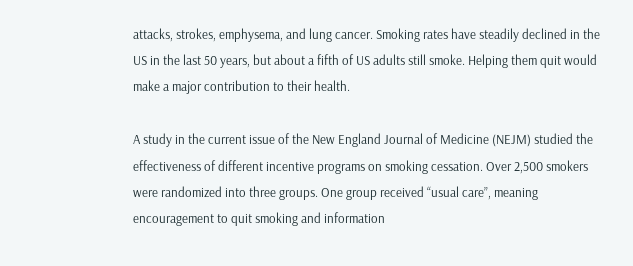attacks, strokes, emphysema, and lung cancer. Smoking rates have steadily declined in the US in the last 50 years, but about a fifth of US adults still smoke. Helping them quit would make a major contribution to their health.

A study in the current issue of the New England Journal of Medicine (NEJM) studied the effectiveness of different incentive programs on smoking cessation. Over 2,500 smokers were randomized into three groups. One group received “usual care”, meaning encouragement to quit smoking and information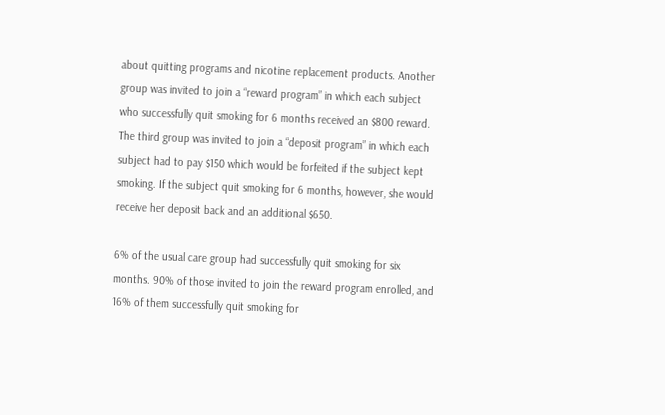about quitting programs and nicotine replacement products. Another group was invited to join a “reward program” in which each subject who successfully quit smoking for 6 months received an $800 reward. The third group was invited to join a “deposit program” in which each subject had to pay $150 which would be forfeited if the subject kept smoking. If the subject quit smoking for 6 months, however, she would receive her deposit back and an additional $650.

6% of the usual care group had successfully quit smoking for six months. 90% of those invited to join the reward program enrolled, and 16% of them successfully quit smoking for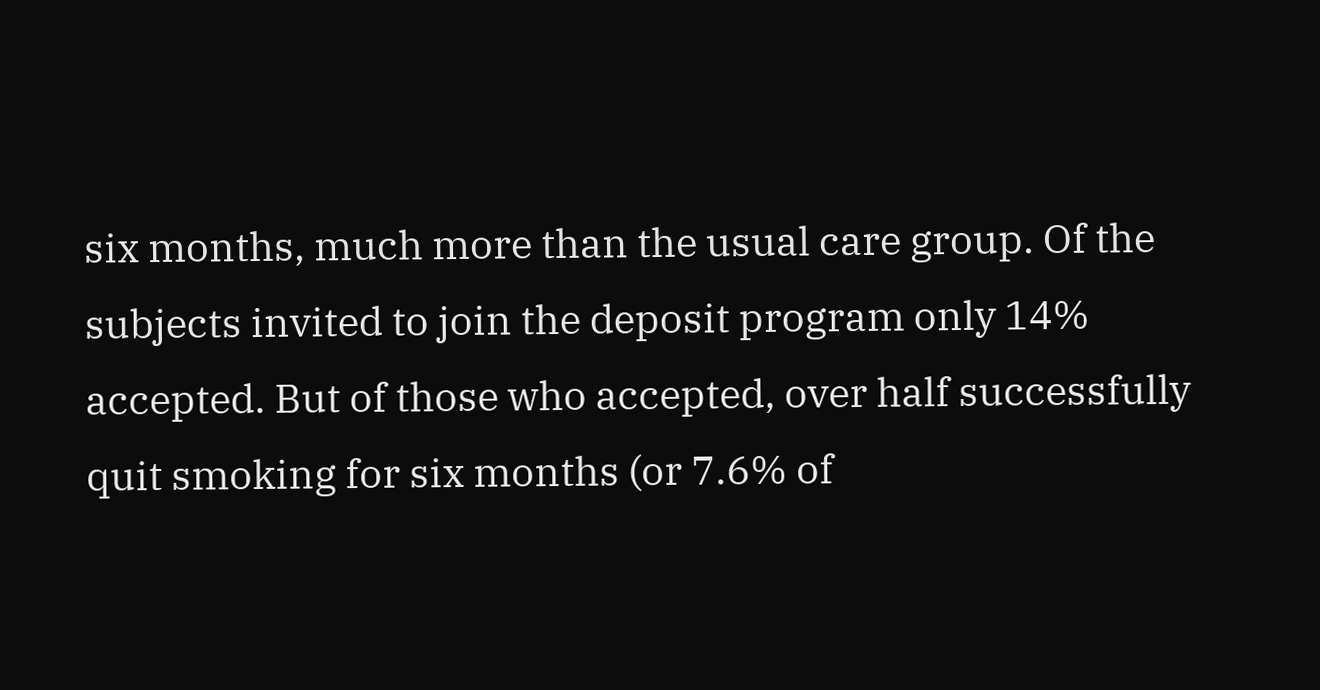six months, much more than the usual care group. Of the subjects invited to join the deposit program only 14% accepted. But of those who accepted, over half successfully quit smoking for six months (or 7.6% of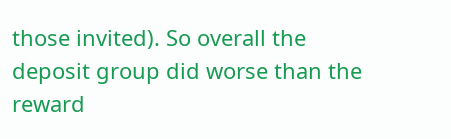those invited). So overall the deposit group did worse than the reward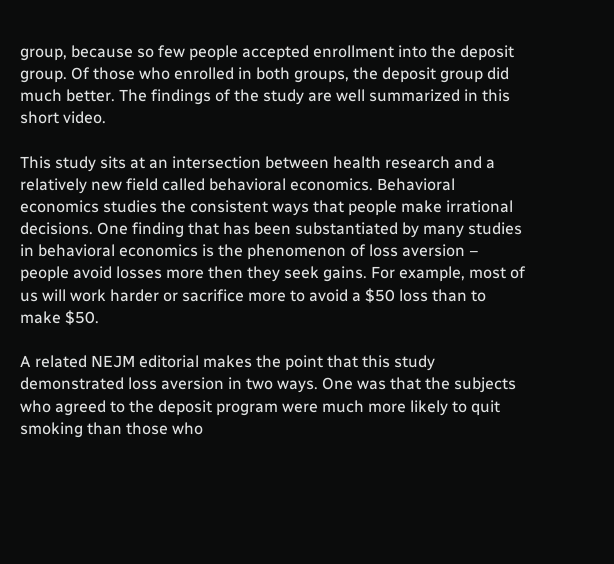group, because so few people accepted enrollment into the deposit group. Of those who enrolled in both groups, the deposit group did much better. The findings of the study are well summarized in this short video.

This study sits at an intersection between health research and a relatively new field called behavioral economics. Behavioral economics studies the consistent ways that people make irrational decisions. One finding that has been substantiated by many studies in behavioral economics is the phenomenon of loss aversion – people avoid losses more then they seek gains. For example, most of us will work harder or sacrifice more to avoid a $50 loss than to make $50.

A related NEJM editorial makes the point that this study demonstrated loss aversion in two ways. One was that the subjects who agreed to the deposit program were much more likely to quit smoking than those who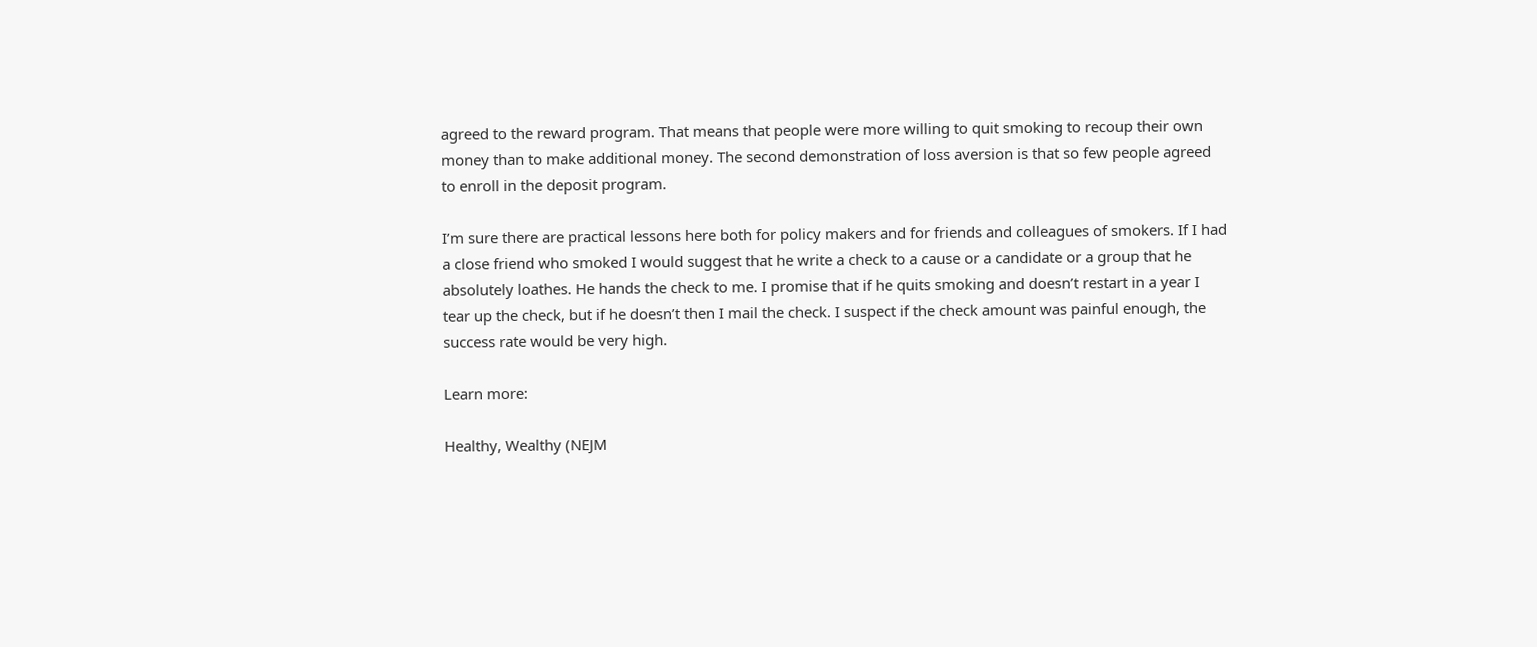agreed to the reward program. That means that people were more willing to quit smoking to recoup their own money than to make additional money. The second demonstration of loss aversion is that so few people agreed to enroll in the deposit program.

I’m sure there are practical lessons here both for policy makers and for friends and colleagues of smokers. If I had a close friend who smoked I would suggest that he write a check to a cause or a candidate or a group that he absolutely loathes. He hands the check to me. I promise that if he quits smoking and doesn’t restart in a year I tear up the check, but if he doesn’t then I mail the check. I suspect if the check amount was painful enough, the success rate would be very high.

Learn more:

Healthy, Wealthy (NEJM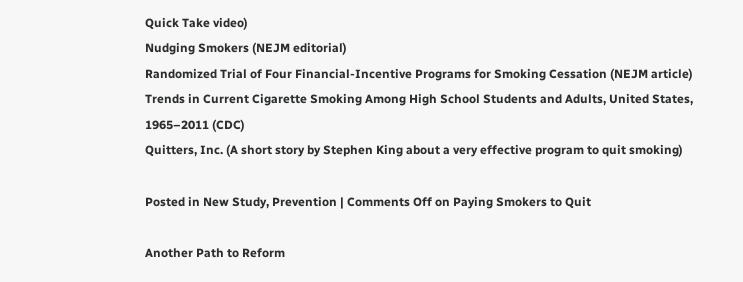Quick Take video)
Nudging Smokers (NEJM editorial)
Randomized Trial of Four Financial-Incentive Programs for Smoking Cessation (NEJM article)
Trends in Current Cigarette Smoking Among High School Students and Adults, United States, 1965–2011 (CDC)
Quitters, Inc. (A short story by Stephen King about a very effective program to quit smoking)

Posted in New Study, Prevention | Comments Off on Paying Smokers to Quit

Another Path to Reform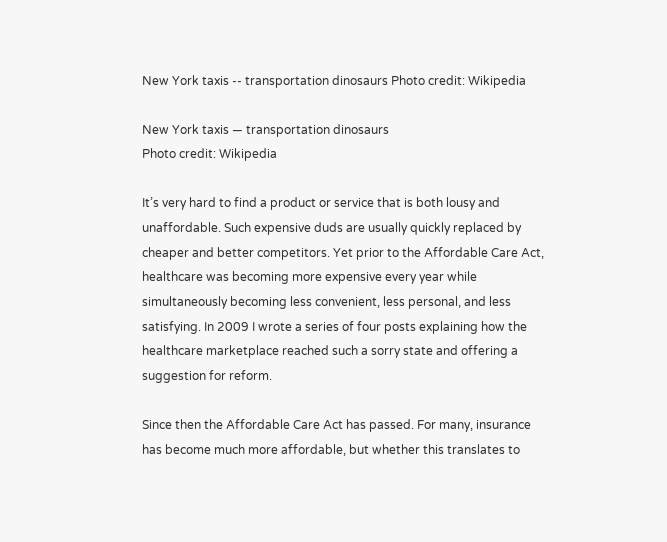New York taxis -- transportation dinosaurs Photo credit: Wikipedia

New York taxis — transportation dinosaurs
Photo credit: Wikipedia

It’s very hard to find a product or service that is both lousy and unaffordable. Such expensive duds are usually quickly replaced by cheaper and better competitors. Yet prior to the Affordable Care Act, healthcare was becoming more expensive every year while simultaneously becoming less convenient, less personal, and less satisfying. In 2009 I wrote a series of four posts explaining how the healthcare marketplace reached such a sorry state and offering a suggestion for reform.

Since then the Affordable Care Act has passed. For many, insurance has become much more affordable, but whether this translates to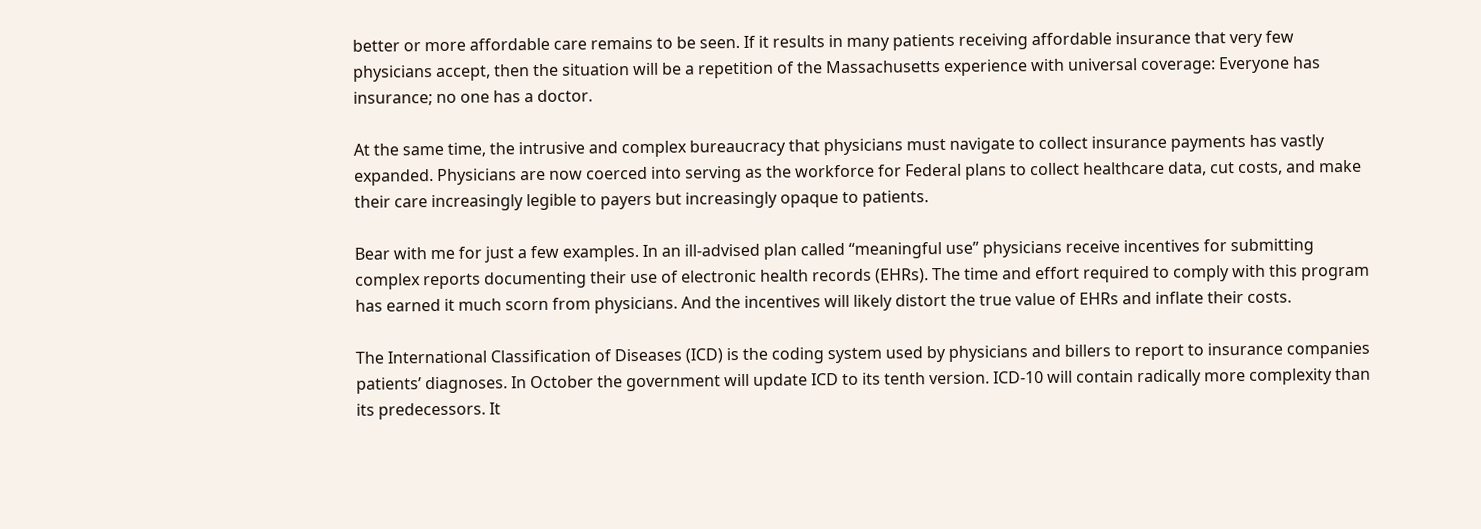better or more affordable care remains to be seen. If it results in many patients receiving affordable insurance that very few physicians accept, then the situation will be a repetition of the Massachusetts experience with universal coverage: Everyone has insurance; no one has a doctor.

At the same time, the intrusive and complex bureaucracy that physicians must navigate to collect insurance payments has vastly expanded. Physicians are now coerced into serving as the workforce for Federal plans to collect healthcare data, cut costs, and make their care increasingly legible to payers but increasingly opaque to patients.

Bear with me for just a few examples. In an ill-advised plan called “meaningful use” physicians receive incentives for submitting complex reports documenting their use of electronic health records (EHRs). The time and effort required to comply with this program has earned it much scorn from physicians. And the incentives will likely distort the true value of EHRs and inflate their costs.

The International Classification of Diseases (ICD) is the coding system used by physicians and billers to report to insurance companies patients’ diagnoses. In October the government will update ICD to its tenth version. ICD-10 will contain radically more complexity than its predecessors. It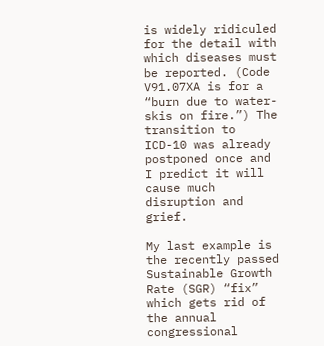is widely ridiculed for the detail with which diseases must be reported. (Code V91.07XA is for a “burn due to water-skis on fire.”) The transition to ICD-10 was already postponed once and I predict it will cause much disruption and grief.

My last example is the recently passed Sustainable Growth Rate (SGR) “fix” which gets rid of the annual congressional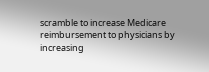scramble to increase Medicare reimbursement to physicians by increasing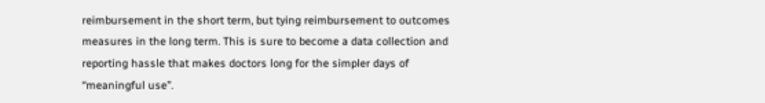reimbursement in the short term, but tying reimbursement to outcomes measures in the long term. This is sure to become a data collection and reporting hassle that makes doctors long for the simpler days of “meaningful use”.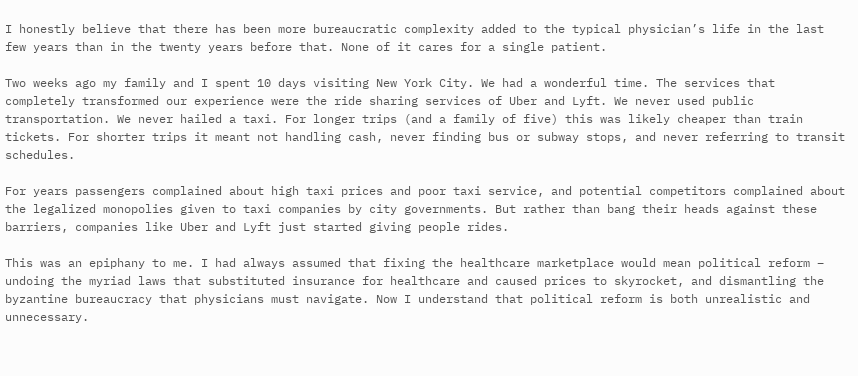I honestly believe that there has been more bureaucratic complexity added to the typical physician’s life in the last few years than in the twenty years before that. None of it cares for a single patient.

Two weeks ago my family and I spent 10 days visiting New York City. We had a wonderful time. The services that completely transformed our experience were the ride sharing services of Uber and Lyft. We never used public transportation. We never hailed a taxi. For longer trips (and a family of five) this was likely cheaper than train tickets. For shorter trips it meant not handling cash, never finding bus or subway stops, and never referring to transit schedules.

For years passengers complained about high taxi prices and poor taxi service, and potential competitors complained about the legalized monopolies given to taxi companies by city governments. But rather than bang their heads against these barriers, companies like Uber and Lyft just started giving people rides.

This was an epiphany to me. I had always assumed that fixing the healthcare marketplace would mean political reform – undoing the myriad laws that substituted insurance for healthcare and caused prices to skyrocket, and dismantling the byzantine bureaucracy that physicians must navigate. Now I understand that political reform is both unrealistic and unnecessary.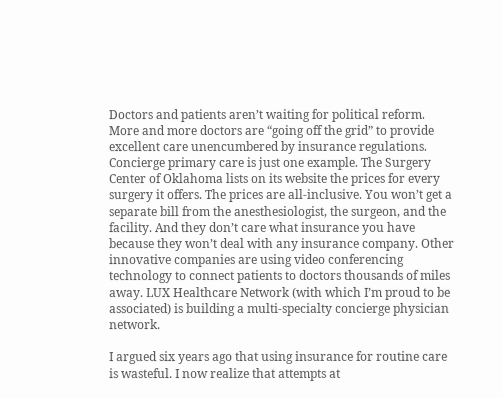Doctors and patients aren’t waiting for political reform. More and more doctors are “going off the grid” to provide excellent care unencumbered by insurance regulations. Concierge primary care is just one example. The Surgery Center of Oklahoma lists on its website the prices for every surgery it offers. The prices are all-inclusive. You won’t get a separate bill from the anesthesiologist, the surgeon, and the facility. And they don’t care what insurance you have because they won’t deal with any insurance company. Other innovative companies are using video conferencing technology to connect patients to doctors thousands of miles away. LUX Healthcare Network (with which I’m proud to be associated) is building a multi-specialty concierge physician network.

I argued six years ago that using insurance for routine care is wasteful. I now realize that attempts at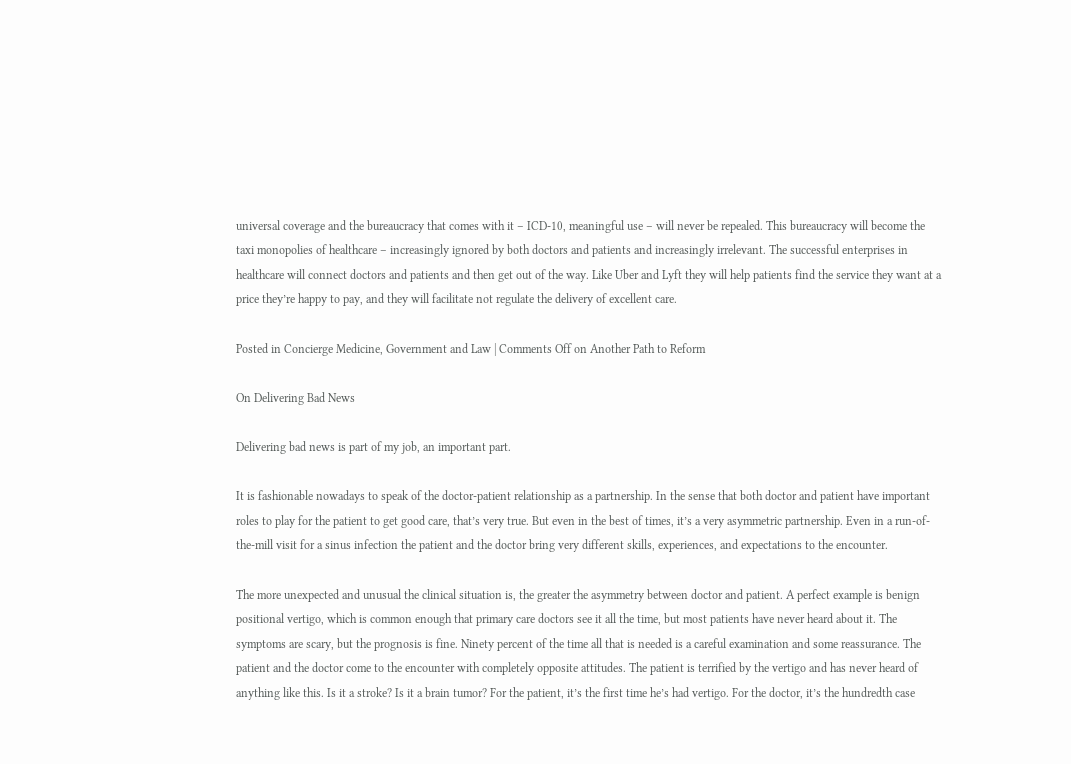universal coverage and the bureaucracy that comes with it – ICD-10, meaningful use – will never be repealed. This bureaucracy will become the taxi monopolies of healthcare – increasingly ignored by both doctors and patients and increasingly irrelevant. The successful enterprises in healthcare will connect doctors and patients and then get out of the way. Like Uber and Lyft they will help patients find the service they want at a price they’re happy to pay, and they will facilitate not regulate the delivery of excellent care.

Posted in Concierge Medicine, Government and Law | Comments Off on Another Path to Reform

On Delivering Bad News

Delivering bad news is part of my job, an important part.

It is fashionable nowadays to speak of the doctor-patient relationship as a partnership. In the sense that both doctor and patient have important roles to play for the patient to get good care, that’s very true. But even in the best of times, it’s a very asymmetric partnership. Even in a run-of-the-mill visit for a sinus infection the patient and the doctor bring very different skills, experiences, and expectations to the encounter.

The more unexpected and unusual the clinical situation is, the greater the asymmetry between doctor and patient. A perfect example is benign positional vertigo, which is common enough that primary care doctors see it all the time, but most patients have never heard about it. The symptoms are scary, but the prognosis is fine. Ninety percent of the time all that is needed is a careful examination and some reassurance. The patient and the doctor come to the encounter with completely opposite attitudes. The patient is terrified by the vertigo and has never heard of anything like this. Is it a stroke? Is it a brain tumor? For the patient, it’s the first time he’s had vertigo. For the doctor, it’s the hundredth case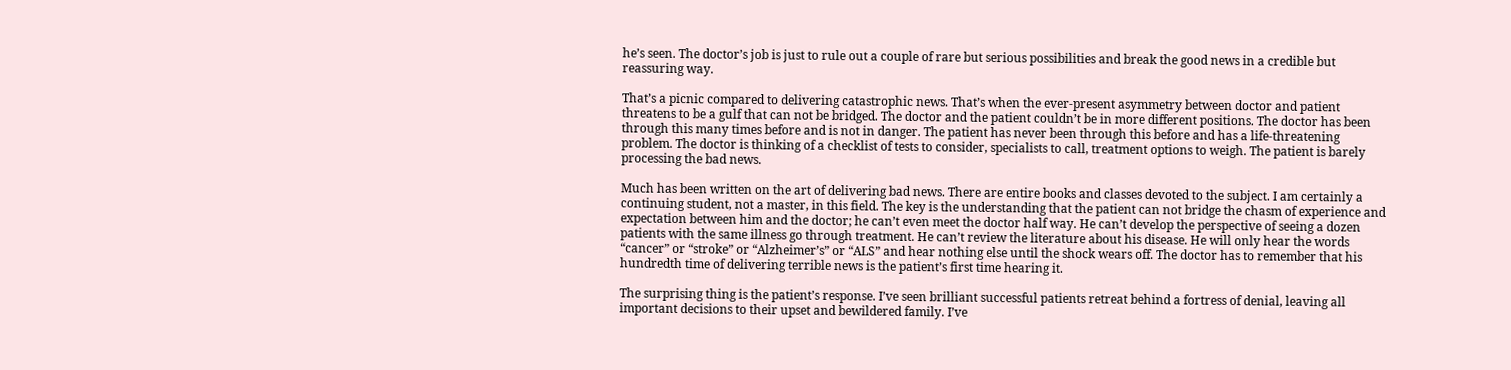he’s seen. The doctor’s job is just to rule out a couple of rare but serious possibilities and break the good news in a credible but reassuring way.

That’s a picnic compared to delivering catastrophic news. That’s when the ever-present asymmetry between doctor and patient threatens to be a gulf that can not be bridged. The doctor and the patient couldn’t be in more different positions. The doctor has been through this many times before and is not in danger. The patient has never been through this before and has a life-threatening problem. The doctor is thinking of a checklist of tests to consider, specialists to call, treatment options to weigh. The patient is barely processing the bad news.

Much has been written on the art of delivering bad news. There are entire books and classes devoted to the subject. I am certainly a continuing student, not a master, in this field. The key is the understanding that the patient can not bridge the chasm of experience and expectation between him and the doctor; he can’t even meet the doctor half way. He can’t develop the perspective of seeing a dozen patients with the same illness go through treatment. He can’t review the literature about his disease. He will only hear the words “cancer” or “stroke” or “Alzheimer’s” or “ALS” and hear nothing else until the shock wears off. The doctor has to remember that his hundredth time of delivering terrible news is the patient’s first time hearing it.

The surprising thing is the patient’s response. I’ve seen brilliant successful patients retreat behind a fortress of denial, leaving all important decisions to their upset and bewildered family. I’ve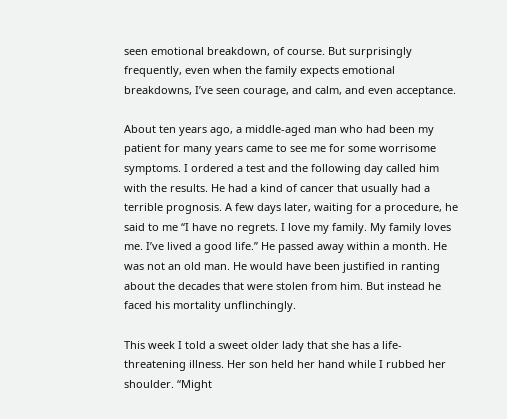seen emotional breakdown, of course. But surprisingly frequently, even when the family expects emotional breakdowns, I’ve seen courage, and calm, and even acceptance.

About ten years ago, a middle-aged man who had been my patient for many years came to see me for some worrisome symptoms. I ordered a test and the following day called him with the results. He had a kind of cancer that usually had a terrible prognosis. A few days later, waiting for a procedure, he said to me “I have no regrets. I love my family. My family loves me. I’ve lived a good life.” He passed away within a month. He was not an old man. He would have been justified in ranting about the decades that were stolen from him. But instead he faced his mortality unflinchingly.

This week I told a sweet older lady that she has a life-threatening illness. Her son held her hand while I rubbed her shoulder. “Might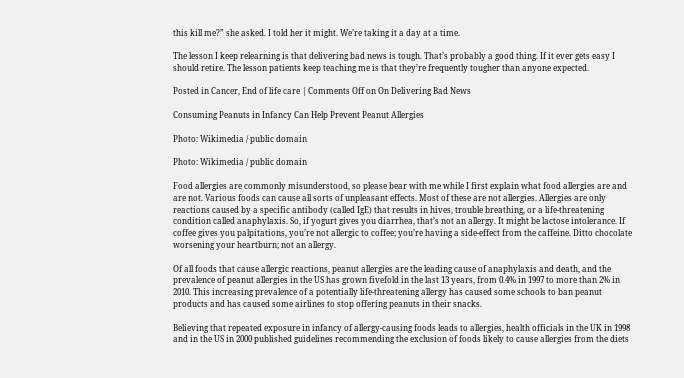this kill me?” she asked. I told her it might. We’re taking it a day at a time.

The lesson I keep relearning is that delivering bad news is tough. That’s probably a good thing. If it ever gets easy I should retire. The lesson patients keep teaching me is that they’re frequently tougher than anyone expected.

Posted in Cancer, End of life care | Comments Off on On Delivering Bad News

Consuming Peanuts in Infancy Can Help Prevent Peanut Allergies

Photo: Wikimedia / public domain

Photo: Wikimedia / public domain

Food allergies are commonly misunderstood, so please bear with me while I first explain what food allergies are and are not. Various foods can cause all sorts of unpleasant effects. Most of these are not allergies. Allergies are only reactions caused by a specific antibody (called IgE) that results in hives, trouble breathing, or a life-threatening condition called anaphylaxis. So, if yogurt gives you diarrhea, that’s not an allergy. It might be lactose intolerance. If coffee gives you palpitations, you’re not allergic to coffee; you’re having a side-effect from the caffeine. Ditto chocolate worsening your heartburn; not an allergy.

Of all foods that cause allergic reactions, peanut allergies are the leading cause of anaphylaxis and death, and the prevalence of peanut allergies in the US has grown fivefold in the last 13 years, from 0.4% in 1997 to more than 2% in 2010. This increasing prevalence of a potentially life-threatening allergy has caused some schools to ban peanut products and has caused some airlines to stop offering peanuts in their snacks.

Believing that repeated exposure in infancy of allergy-causing foods leads to allergies, health officials in the UK in 1998 and in the US in 2000 published guidelines recommending the exclusion of foods likely to cause allergies from the diets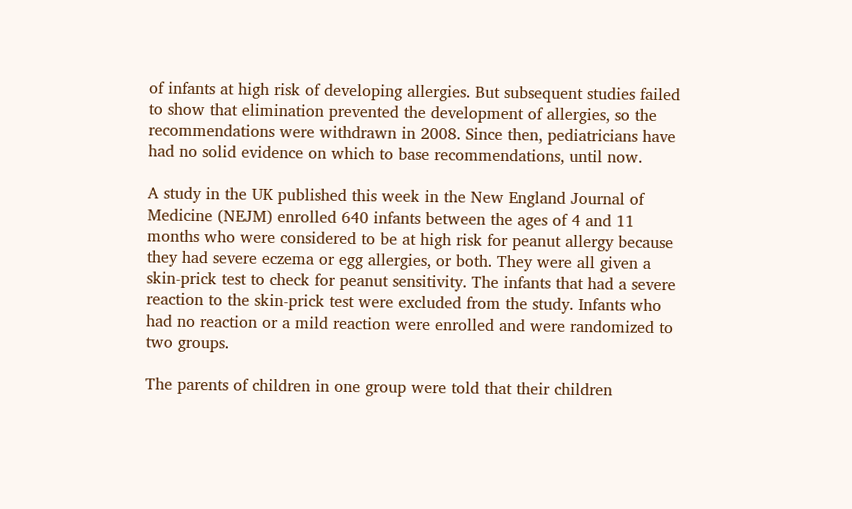of infants at high risk of developing allergies. But subsequent studies failed to show that elimination prevented the development of allergies, so the recommendations were withdrawn in 2008. Since then, pediatricians have had no solid evidence on which to base recommendations, until now.

A study in the UK published this week in the New England Journal of Medicine (NEJM) enrolled 640 infants between the ages of 4 and 11 months who were considered to be at high risk for peanut allergy because they had severe eczema or egg allergies, or both. They were all given a skin-prick test to check for peanut sensitivity. The infants that had a severe reaction to the skin-prick test were excluded from the study. Infants who had no reaction or a mild reaction were enrolled and were randomized to two groups.

The parents of children in one group were told that their children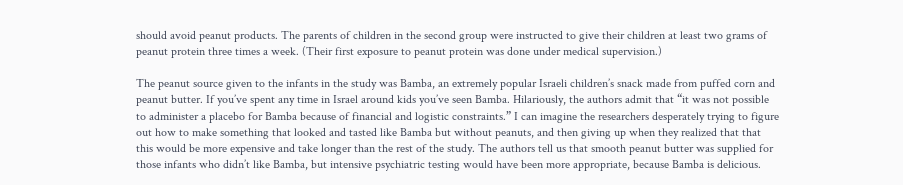should avoid peanut products. The parents of children in the second group were instructed to give their children at least two grams of peanut protein three times a week. (Their first exposure to peanut protein was done under medical supervision.)

The peanut source given to the infants in the study was Bamba, an extremely popular Israeli children’s snack made from puffed corn and peanut butter. If you’ve spent any time in Israel around kids you’ve seen Bamba. Hilariously, the authors admit that “it was not possible to administer a placebo for Bamba because of financial and logistic constraints.” I can imagine the researchers desperately trying to figure out how to make something that looked and tasted like Bamba but without peanuts, and then giving up when they realized that that this would be more expensive and take longer than the rest of the study. The authors tell us that smooth peanut butter was supplied for those infants who didn’t like Bamba, but intensive psychiatric testing would have been more appropriate, because Bamba is delicious.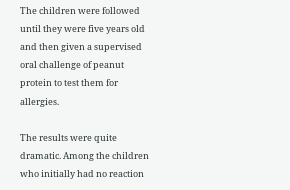The children were followed until they were five years old and then given a supervised oral challenge of peanut protein to test them for allergies.

The results were quite dramatic. Among the children who initially had no reaction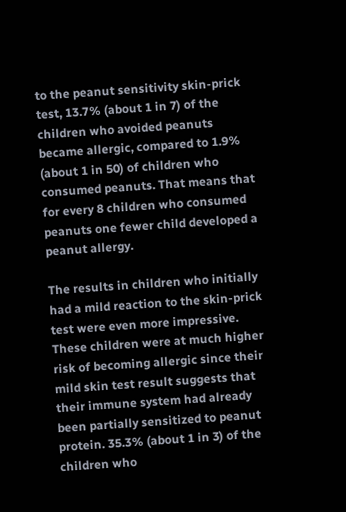to the peanut sensitivity skin-prick test, 13.7% (about 1 in 7) of the children who avoided peanuts became allergic, compared to 1.9% (about 1 in 50) of children who consumed peanuts. That means that for every 8 children who consumed peanuts one fewer child developed a peanut allergy.

The results in children who initially had a mild reaction to the skin-prick test were even more impressive. These children were at much higher risk of becoming allergic since their mild skin test result suggests that their immune system had already been partially sensitized to peanut protein. 35.3% (about 1 in 3) of the children who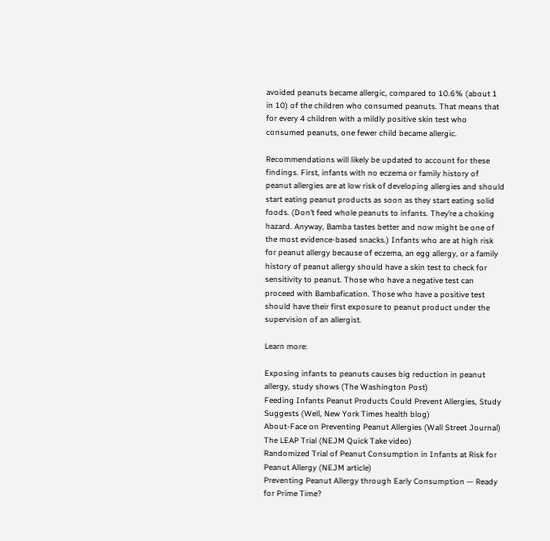avoided peanuts became allergic, compared to 10.6% (about 1 in 10) of the children who consumed peanuts. That means that for every 4 children with a mildly positive skin test who consumed peanuts, one fewer child became allergic.

Recommendations will likely be updated to account for these findings. First, infants with no eczema or family history of peanut allergies are at low risk of developing allergies and should start eating peanut products as soon as they start eating solid foods. (Don’t feed whole peanuts to infants. They’re a choking hazard. Anyway, Bamba tastes better and now might be one of the most evidence-based snacks.) Infants who are at high risk for peanut allergy because of eczema, an egg allergy, or a family history of peanut allergy should have a skin test to check for sensitivity to peanut. Those who have a negative test can proceed with Bambafication. Those who have a positive test should have their first exposure to peanut product under the supervision of an allergist.

Learn more:

Exposing infants to peanuts causes big reduction in peanut allergy, study shows (The Washington Post)
Feeding Infants Peanut Products Could Prevent Allergies, Study Suggests (Well, New York Times health blog)
About-Face on Preventing Peanut Allergies (Wall Street Journal)
The LEAP Trial (NEJM Quick Take video)
Randomized Trial of Peanut Consumption in Infants at Risk for Peanut Allergy (NEJM article)
Preventing Peanut Allergy through Early Consumption — Ready for Prime Time?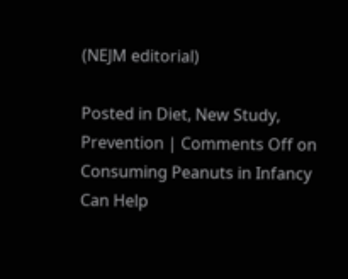(NEJM editorial)

Posted in Diet, New Study, Prevention | Comments Off on Consuming Peanuts in Infancy Can Help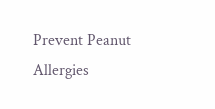Prevent Peanut Allergies